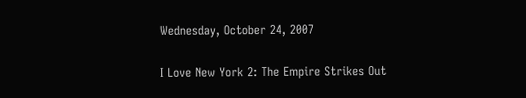Wednesday, October 24, 2007

I Love New York 2: The Empire Strikes Out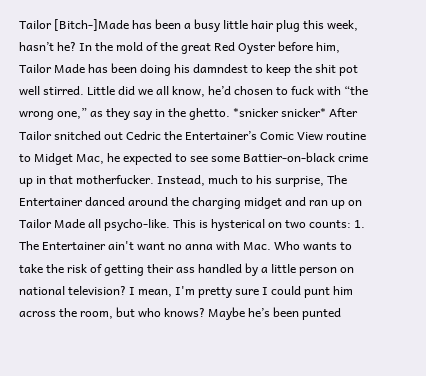Tailor [Bitch-]Made has been a busy little hair plug this week, hasn’t he? In the mold of the great Red Oyster before him, Tailor Made has been doing his damndest to keep the shit pot well stirred. Little did we all know, he’d chosen to fuck with “the wrong one,” as they say in the ghetto. *snicker snicker* After Tailor snitched out Cedric the Entertainer’s Comic View routine to Midget Mac, he expected to see some Battier-on-black crime up in that motherfucker. Instead, much to his surprise, The Entertainer danced around the charging midget and ran up on Tailor Made all psycho-like. This is hysterical on two counts: 1. The Entertainer ain't want no anna with Mac. Who wants to take the risk of getting their ass handled by a little person on national television? I mean, I'm pretty sure I could punt him across the room, but who knows? Maybe he’s been punted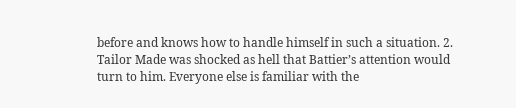before and knows how to handle himself in such a situation. 2. Tailor Made was shocked as hell that Battier’s attention would turn to him. Everyone else is familiar with the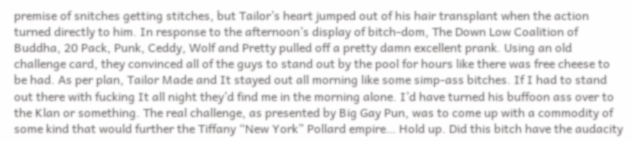premise of snitches getting stitches, but Tailor’s heart jumped out of his hair transplant when the action turned directly to him. In response to the afternoon’s display of bitch-dom, The Down Low Coalition of Buddha, 20 Pack, Punk, Ceddy, Wolf and Pretty pulled off a pretty damn excellent prank. Using an old challenge card, they convinced all of the guys to stand out by the pool for hours like there was free cheese to be had. As per plan, Tailor Made and It stayed out all morning like some simp-ass bitches. If I had to stand out there with fucking It all night they’d find me in the morning alone. I’d have turned his buffoon ass over to the Klan or something. The real challenge, as presented by Big Gay Pun, was to come up with a commodity of some kind that would further the Tiffany “New York” Pollard empire… Hold up. Did this bitch have the audacity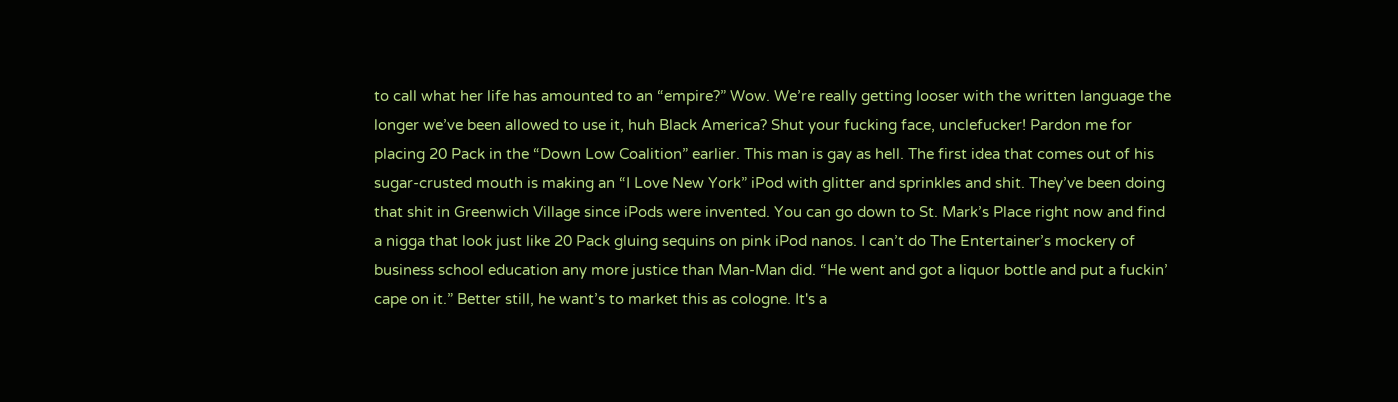to call what her life has amounted to an “empire?” Wow. We’re really getting looser with the written language the longer we’ve been allowed to use it, huh Black America? Shut your fucking face, unclefucker! Pardon me for placing 20 Pack in the “Down Low Coalition” earlier. This man is gay as hell. The first idea that comes out of his sugar-crusted mouth is making an “I Love New York” iPod with glitter and sprinkles and shit. They’ve been doing that shit in Greenwich Village since iPods were invented. You can go down to St. Mark’s Place right now and find a nigga that look just like 20 Pack gluing sequins on pink iPod nanos. I can’t do The Entertainer’s mockery of business school education any more justice than Man-Man did. “He went and got a liquor bottle and put a fuckin’ cape on it.” Better still, he want’s to market this as cologne. It's a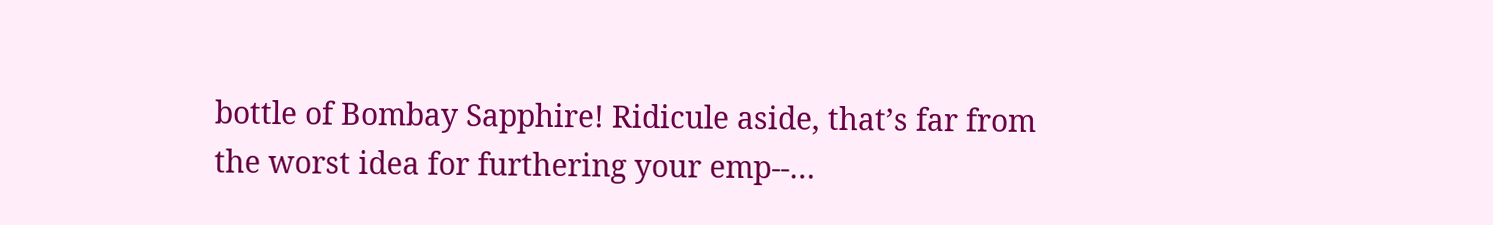bottle of Bombay Sapphire! Ridicule aside, that’s far from the worst idea for furthering your emp--…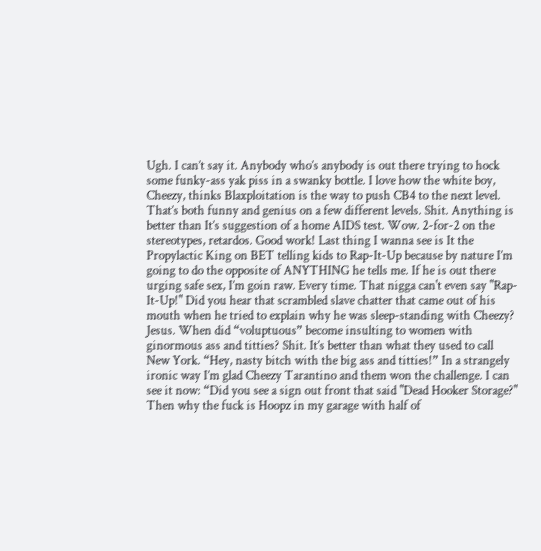Ugh. I can’t say it. Anybody who’s anybody is out there trying to hock some funky-ass yak piss in a swanky bottle. I love how the white boy, Cheezy, thinks Blaxploitation is the way to push CB4 to the next level. That’s both funny and genius on a few different levels. Shit. Anything is better than It’s suggestion of a home AIDS test. Wow. 2-for-2 on the stereotypes, retardos. Good work! Last thing I wanna see is It the Propylactic King on BET telling kids to Rap-It-Up because by nature I’m going to do the opposite of ANYTHING he tells me. If he is out there urging safe sex, I’m goin raw. Every time. That nigga can't even say "Rap-It-Up!" Did you hear that scrambled slave chatter that came out of his mouth when he tried to explain why he was sleep-standing with Cheezy? Jesus. When did “voluptuous” become insulting to women with ginormous ass and titties? Shit. It’s better than what they used to call New York. “Hey, nasty bitch with the big ass and titties!” In a strangely ironic way I’m glad Cheezy Tarantino and them won the challenge. I can see it now: “Did you see a sign out front that said "Dead Hooker Storage?" Then why the fuck is Hoopz in my garage with half of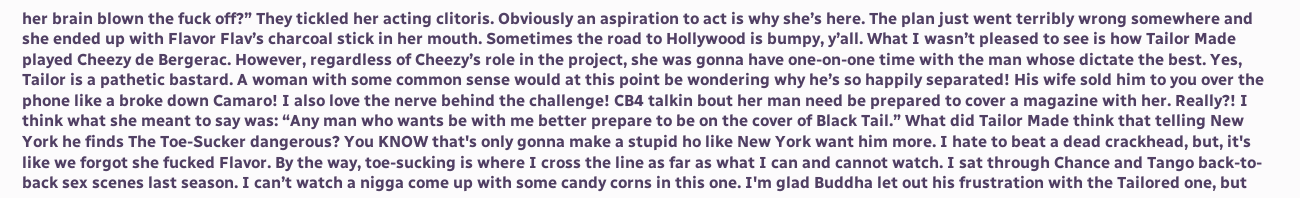her brain blown the fuck off?” They tickled her acting clitoris. Obviously an aspiration to act is why she’s here. The plan just went terribly wrong somewhere and she ended up with Flavor Flav’s charcoal stick in her mouth. Sometimes the road to Hollywood is bumpy, y’all. What I wasn’t pleased to see is how Tailor Made played Cheezy de Bergerac. However, regardless of Cheezy’s role in the project, she was gonna have one-on-one time with the man whose dictate the best. Yes, Tailor is a pathetic bastard. A woman with some common sense would at this point be wondering why he’s so happily separated! His wife sold him to you over the phone like a broke down Camaro! I also love the nerve behind the challenge! CB4 talkin bout her man need be prepared to cover a magazine with her. Really?! I think what she meant to say was: “Any man who wants be with me better prepare to be on the cover of Black Tail.” What did Tailor Made think that telling New York he finds The Toe-Sucker dangerous? You KNOW that's only gonna make a stupid ho like New York want him more. I hate to beat a dead crackhead, but, it's like we forgot she fucked Flavor. By the way, toe-sucking is where I cross the line as far as what I can and cannot watch. I sat through Chance and Tango back-to-back sex scenes last season. I can’t watch a nigga come up with some candy corns in this one. I'm glad Buddha let out his frustration with the Tailored one, but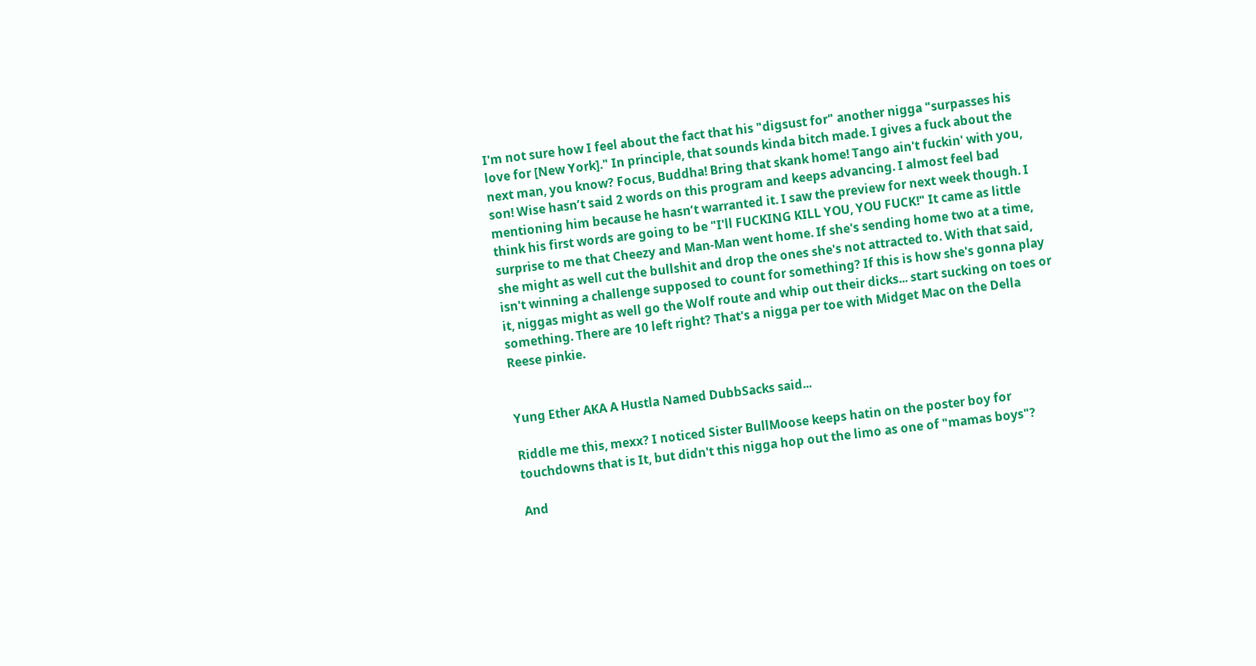I'm not sure how I feel about the fact that his "digsust for" another nigga "surpasses his love for [New York]." In principle, that sounds kinda bitch made. I gives a fuck about the next man, you know? Focus, Buddha! Bring that skank home! Tango ain't fuckin' with you, son! Wise hasn’t said 2 words on this program and keeps advancing. I almost feel bad mentioning him because he hasn’t warranted it. I saw the preview for next week though. I think his first words are going to be "I'll FUCKING KILL YOU, YOU FUCK!" It came as little surprise to me that Cheezy and Man-Man went home. If she's sending home two at a time, she might as well cut the bullshit and drop the ones she's not attracted to. With that said, isn't winning a challenge supposed to count for something? If this is how she's gonna play it, niggas might as well go the Wolf route and whip out their dicks... start sucking on toes or something. There are 10 left right? That's a nigga per toe with Midget Mac on the Della Reese pinkie.


Yung Ether AKA A Hustla Named DubbSacks said...

Riddle me this, mexx? I noticed Sister BullMoose keeps hatin on the poster boy for touchdowns that is It, but didn't this nigga hop out the limo as one of "mamas boys"?

And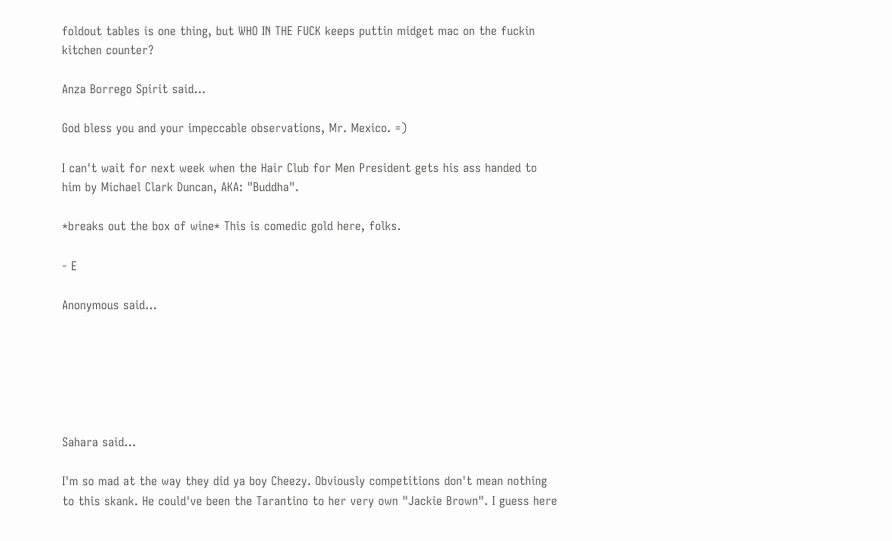foldout tables is one thing, but WHO IN THE FUCK keeps puttin midget mac on the fuckin kitchen counter?

Anza Borrego Spirit said...

God bless you and your impeccable observations, Mr. Mexico. =)

I can't wait for next week when the Hair Club for Men President gets his ass handed to him by Michael Clark Duncan, AKA: "Buddha".

*breaks out the box of wine* This is comedic gold here, folks.

- E

Anonymous said...






Sahara said...

I'm so mad at the way they did ya boy Cheezy. Obviously competitions don't mean nothing to this skank. He could've been the Tarantino to her very own "Jackie Brown". I guess here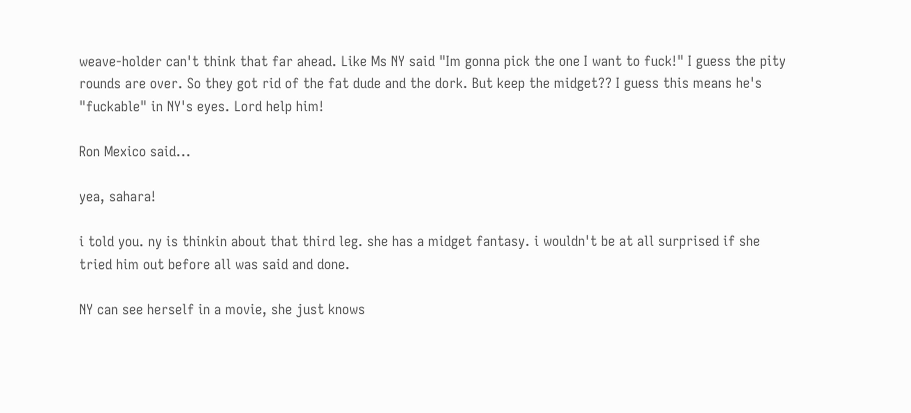weave-holder can't think that far ahead. Like Ms NY said "Im gonna pick the one I want to fuck!" I guess the pity rounds are over. So they got rid of the fat dude and the dork. But keep the midget?? I guess this means he's "fuckable" in NY's eyes. Lord help him!

Ron Mexico said...

yea, sahara!

i told you. ny is thinkin about that third leg. she has a midget fantasy. i wouldn't be at all surprised if she tried him out before all was said and done.

NY can see herself in a movie, she just knows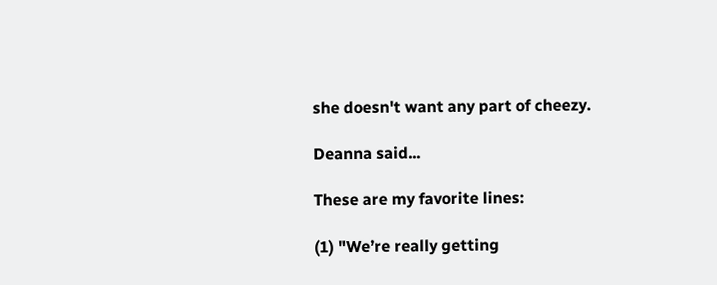she doesn't want any part of cheezy.

Deanna said...

These are my favorite lines:

(1) "We’re really getting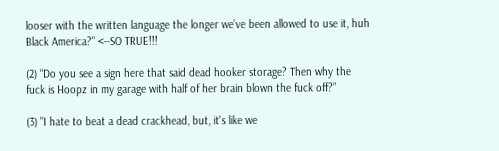looser with the written language the longer we’ve been allowed to use it, huh Black America?" <--SO TRUE!!!

(2) “Do you see a sign here that said dead hooker storage? Then why the fuck is Hoopz in my garage with half of her brain blown the fuck off?”

(3) "I hate to beat a dead crackhead, but, it's like we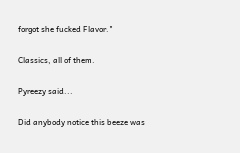forgot she fucked Flavor."

Classics, all of them.

Pyreezy said...

Did anybody notice this beeze was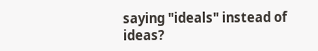saying "ideals" instead of ideas?